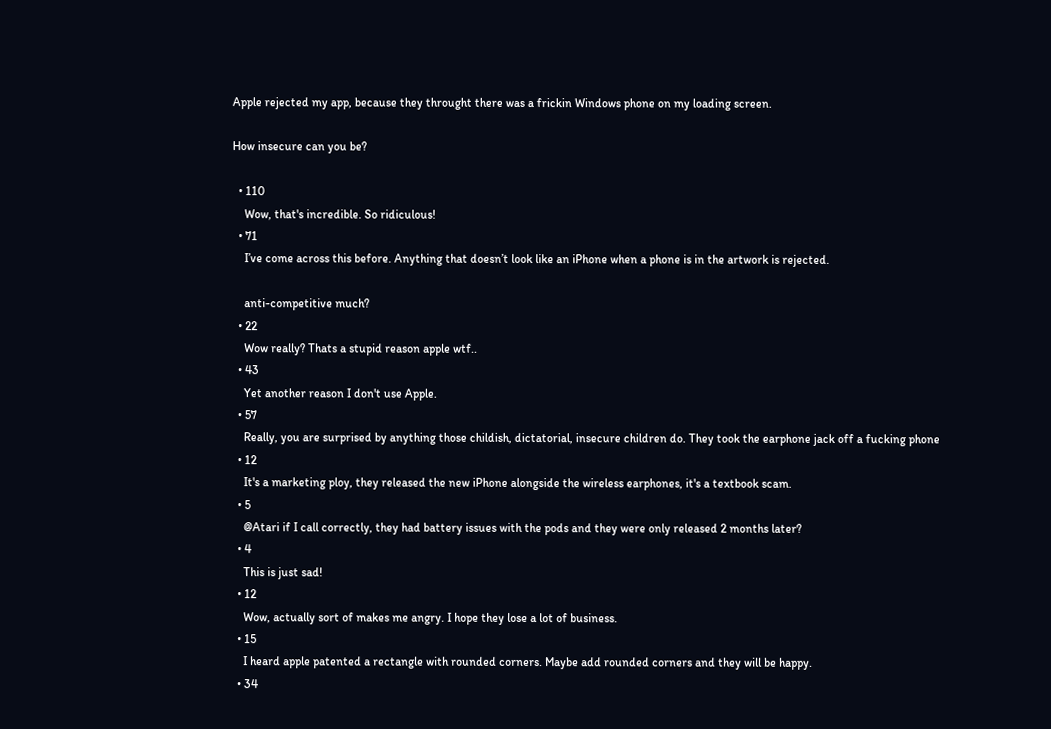Apple rejected my app, because they throught there was a frickin Windows phone on my loading screen.

How insecure can you be?

  • 110
    Wow, that's incredible. So ridiculous!
  • 71
    I’ve come across this before. Anything that doesn’t look like an iPhone when a phone is in the artwork is rejected.

    anti-competitive much?
  • 22
    Wow really? Thats a stupid reason apple wtf..
  • 43
    Yet another reason I don't use Apple.
  • 57
    Really, you are surprised by anything those childish, dictatorial, insecure children do. They took the earphone jack off a fucking phone
  • 12
    It's a marketing ploy, they released the new iPhone alongside the wireless earphones, it's a textbook scam.
  • 5
    @Atari if I call correctly, they had battery issues with the pods and they were only released 2 months later?
  • 4
    This is just sad!
  • 12
    Wow, actually sort of makes me angry. I hope they lose a lot of business.
  • 15
    I heard apple patented a rectangle with rounded corners. Maybe add rounded corners and they will be happy.
  • 34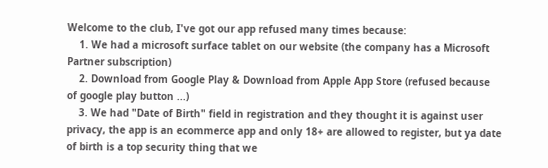Welcome to the club, I've got our app refused many times because:
    1. We had a microsoft surface tablet on our website (the company has a Microsoft Partner subscription)
    2. Download from Google Play & Download from Apple App Store (refused because of google play button ...)
    3. We had "Date of Birth" field in registration and they thought it is against user privacy, the app is an ecommerce app and only 18+ are allowed to register, but ya date of birth is a top security thing that we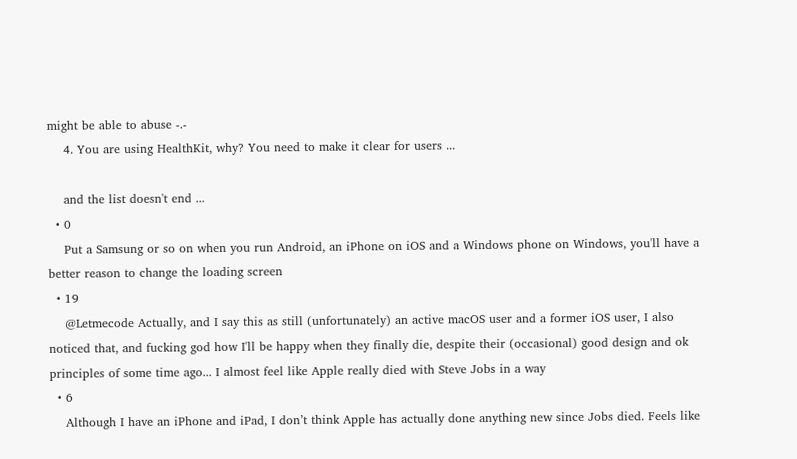might be able to abuse -.-
    4. You are using HealthKit, why? You need to make it clear for users ...

    and the list doesn't end ...
  • 0
    Put a Samsung or so on when you run Android, an iPhone on iOS and a Windows phone on Windows, you'll have a better reason to change the loading screen
  • 19
    @Letmecode Actually, and I say this as still (unfortunately) an active macOS user and a former iOS user, I also noticed that, and fucking god how I'll be happy when they finally die, despite their (occasional) good design and ok principles of some time ago... I almost feel like Apple really died with Steve Jobs in a way
  • 6
    Although I have an iPhone and iPad, I don’t think Apple has actually done anything new since Jobs died. Feels like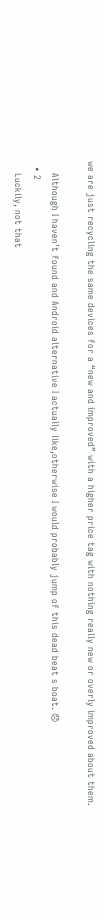we are just recycling the same devices for a “new and improved” with a higher price tag with nothing really new or overly improved about them.

    Although I haven’t found and Android alternative I actually like,otherwise I would probably jump of this dead beat s boat. 😞
  • 2
    Luckily, not that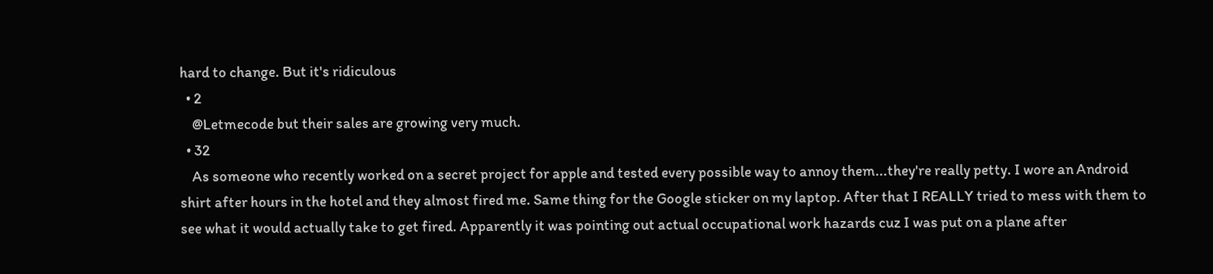hard to change. But it's ridiculous
  • 2
    @Letmecode but their sales are growing very much.
  • 32
    As someone who recently worked on a secret project for apple and tested every possible way to annoy them...they're really petty. I wore an Android shirt after hours in the hotel and they almost fired me. Same thing for the Google sticker on my laptop. After that I REALLY tried to mess with them to see what it would actually take to get fired. Apparently it was pointing out actual occupational work hazards cuz I was put on a plane after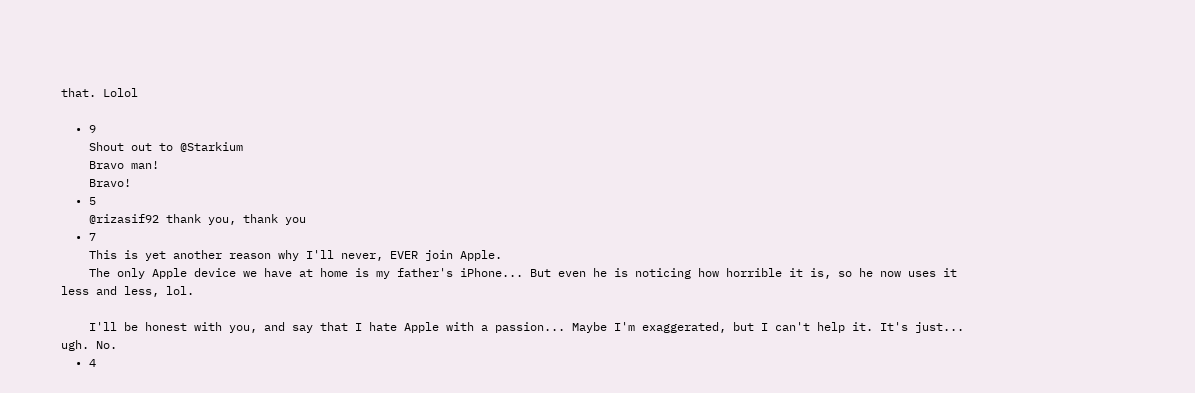that. Lolol

  • 9
    Shout out to @Starkium
    Bravo man!
    Bravo!
  • 5
    @rizasif92 thank you, thank you
  • 7
    This is yet another reason why I'll never, EVER join Apple.
    The only Apple device we have at home is my father's iPhone... But even he is noticing how horrible it is, so he now uses it less and less, lol.

    I'll be honest with you, and say that I hate Apple with a passion... Maybe I'm exaggerated, but I can't help it. It's just... ugh. No.
  • 4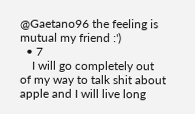@Gaetano96 the feeling is mutual my friend :')
  • 7
    I will go completely out of my way to talk shit about apple and I will live long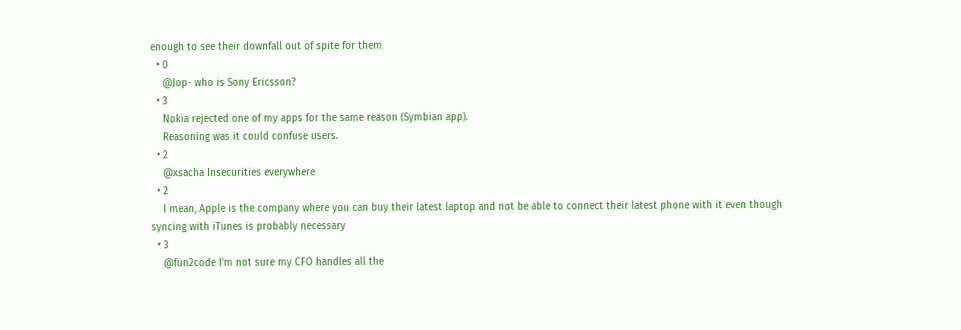enough to see their downfall out of spite for them
  • 0
    @Jop- who is Sony Ericsson?
  • 3
    Nokia rejected one of my apps for the same reason (Symbian app).
    Reasoning was it could confuse users.
  • 2
    @xsacha Insecurities everywhere
  • 2
    I mean, Apple is the company where you can buy their latest laptop and not be able to connect their latest phone with it even though syncing with iTunes is probably necessary
  • 3
    @fun2code I'm not sure my CFO handles all the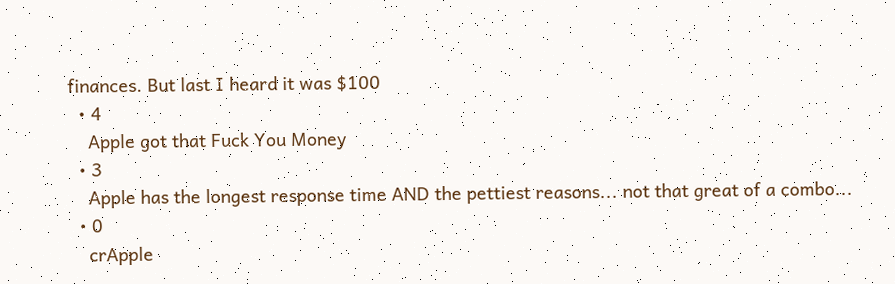finances. But last I heard it was $100
  • 4
    Apple got that Fuck You Money
  • 3
    Apple has the longest response time AND the pettiest reasons... not that great of a combo...
  • 0
    crApple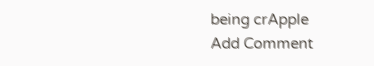being crApple
Add Comment